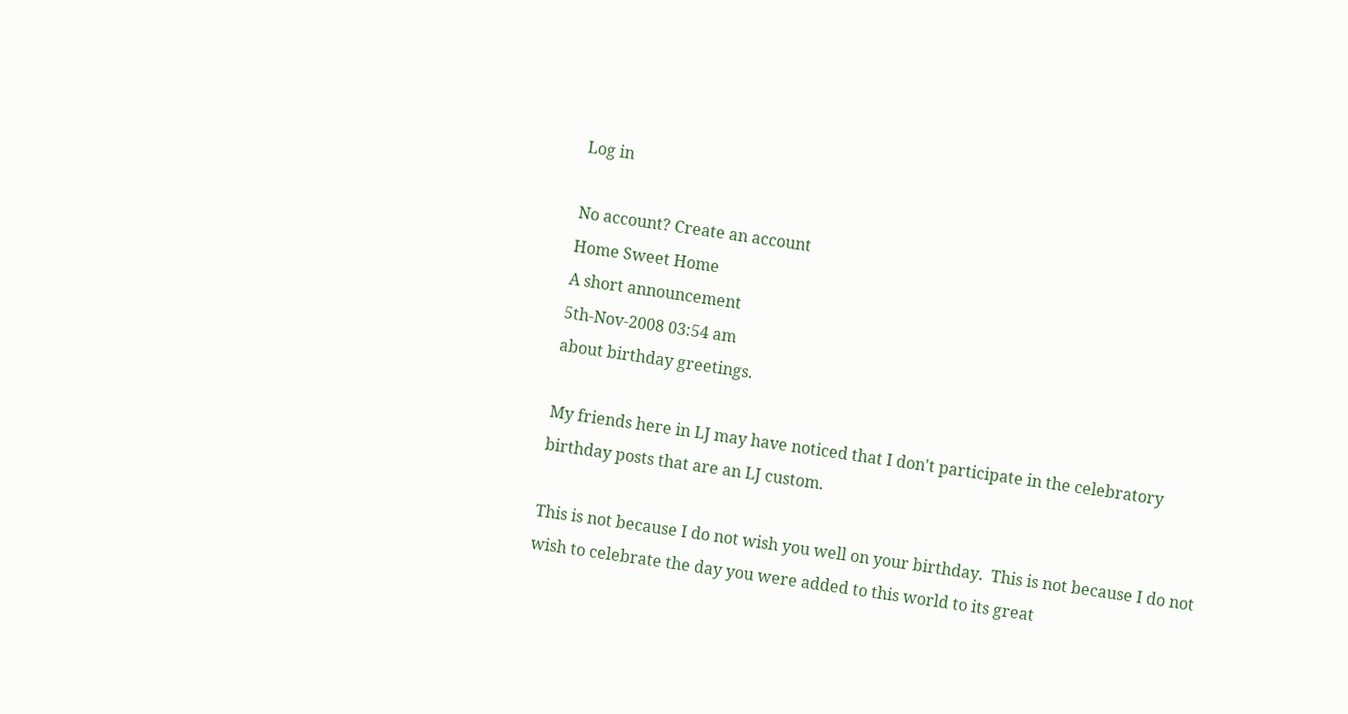Log in

No account? Create an account
Home Sweet Home
A short announcement
5th-Nov-2008 03:54 am
about birthday greetings.

My friends here in LJ may have noticed that I don't participate in the celebratory birthday posts that are an LJ custom.

This is not because I do not wish you well on your birthday.  This is not because I do not wish to celebrate the day you were added to this world to its great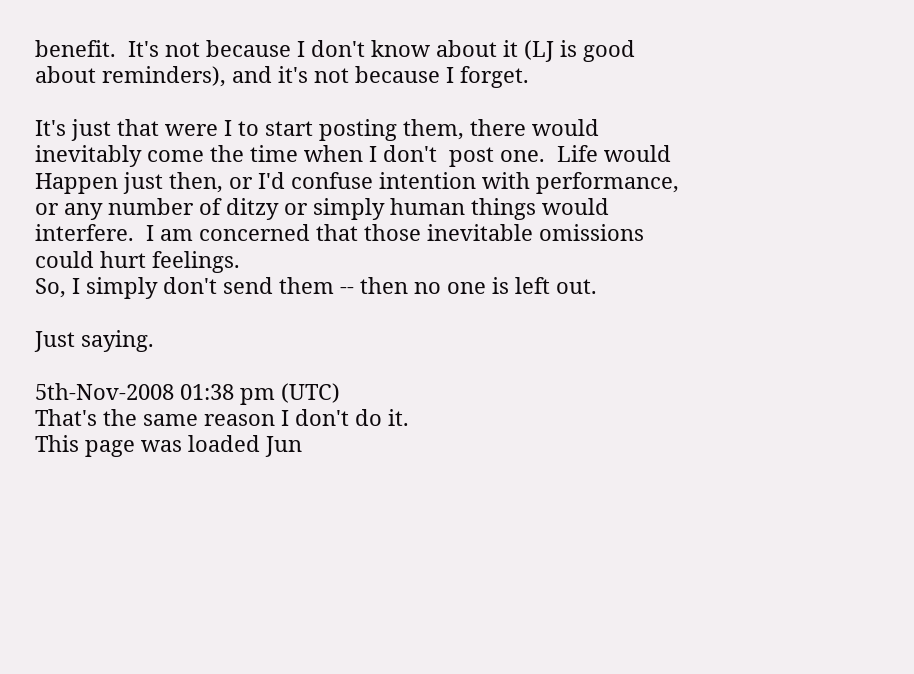benefit.  It's not because I don't know about it (LJ is good about reminders), and it's not because I forget.

It's just that were I to start posting them, there would inevitably come the time when I don't  post one.  Life would Happen just then, or I'd confuse intention with performance, or any number of ditzy or simply human things would interfere.  I am concerned that those inevitable omissions could hurt feelings.
So, I simply don't send them -- then no one is left out.

Just saying.

5th-Nov-2008 01:38 pm (UTC)
That's the same reason I don't do it.
This page was loaded Jun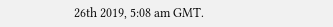26th 2019, 5:08 am GMT.